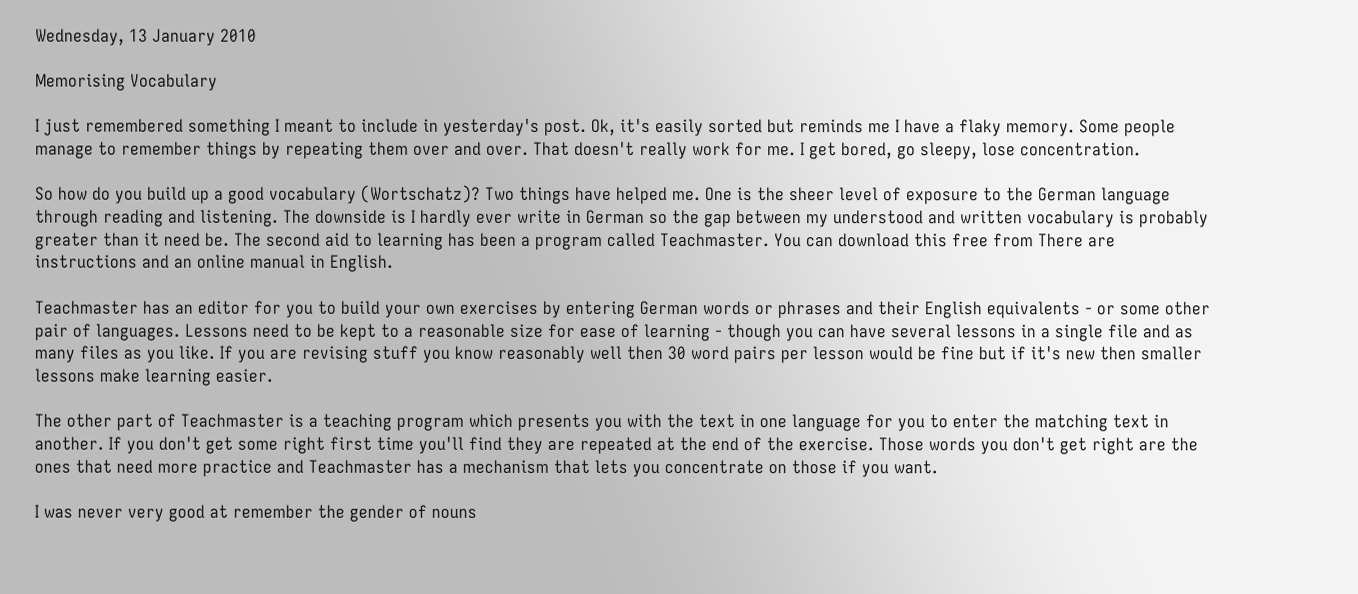Wednesday, 13 January 2010

Memorising Vocabulary

I just remembered something I meant to include in yesterday's post. Ok, it's easily sorted but reminds me I have a flaky memory. Some people manage to remember things by repeating them over and over. That doesn't really work for me. I get bored, go sleepy, lose concentration.

So how do you build up a good vocabulary (Wortschatz)? Two things have helped me. One is the sheer level of exposure to the German language through reading and listening. The downside is I hardly ever write in German so the gap between my understood and written vocabulary is probably greater than it need be. The second aid to learning has been a program called Teachmaster. You can download this free from There are instructions and an online manual in English.

Teachmaster has an editor for you to build your own exercises by entering German words or phrases and their English equivalents - or some other pair of languages. Lessons need to be kept to a reasonable size for ease of learning - though you can have several lessons in a single file and as many files as you like. If you are revising stuff you know reasonably well then 30 word pairs per lesson would be fine but if it's new then smaller lessons make learning easier.

The other part of Teachmaster is a teaching program which presents you with the text in one language for you to enter the matching text in another. If you don't get some right first time you'll find they are repeated at the end of the exercise. Those words you don't get right are the ones that need more practice and Teachmaster has a mechanism that lets you concentrate on those if you want.

I was never very good at remember the gender of nouns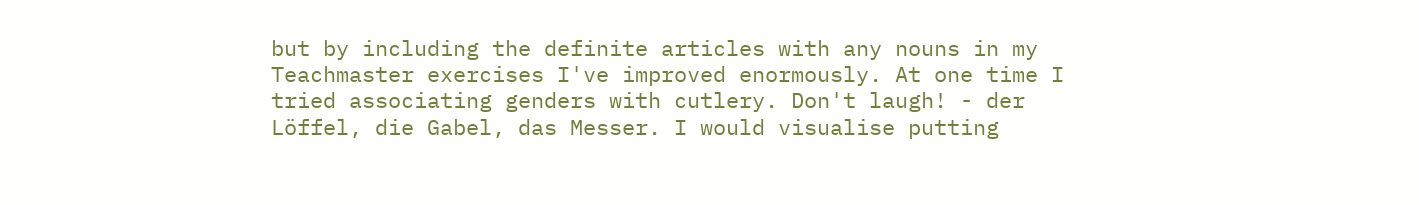but by including the definite articles with any nouns in my Teachmaster exercises I've improved enormously. At one time I tried associating genders with cutlery. Don't laugh! - der Löffel, die Gabel, das Messer. I would visualise putting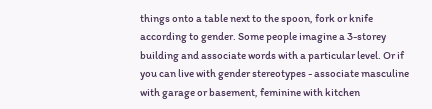things onto a table next to the spoon, fork or knife according to gender. Some people imagine a 3-storey building and associate words with a particular level. Or if you can live with gender stereotypes - associate masculine with garage or basement, feminine with kitchen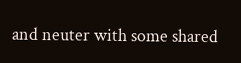and neuter with some shared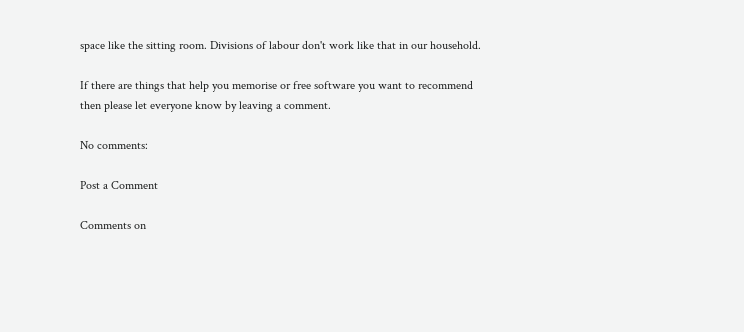space like the sitting room. Divisions of labour don't work like that in our household.

If there are things that help you memorise or free software you want to recommend then please let everyone know by leaving a comment.

No comments:

Post a Comment

Comments on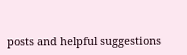posts and helpful suggestions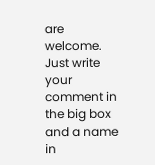are welcome. Just write your comment in the big box and a name in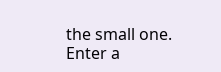the small one. Enter a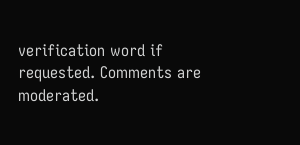verification word if requested. Comments are moderated.